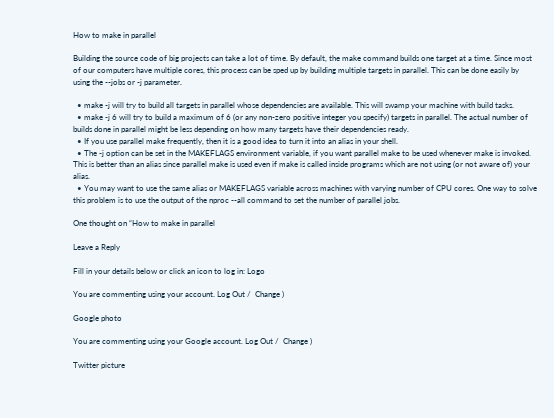How to make in parallel

Building the source code of big projects can take a lot of time. By default, the make command builds one target at a time. Since most of our computers have multiple cores, this process can be sped up by building multiple targets in parallel. This can be done easily by using the --jobs or -j parameter.

  • make -j will try to build all targets in parallel whose dependencies are available. This will swamp your machine with build tasks.
  • make -j 6 will try to build a maximum of 6 (or any non-zero positive integer you specify) targets in parallel. The actual number of builds done in parallel might be less depending on how many targets have their dependencies ready.
  • If you use parallel make frequently, then it is a good idea to turn it into an alias in your shell.
  • The -j option can be set in the MAKEFLAGS environment variable, if you want parallel make to be used whenever make is invoked. This is better than an alias since parallel make is used even if make is called inside programs which are not using (or not aware of) your alias.
  • You may want to use the same alias or MAKEFLAGS variable across machines with varying number of CPU cores. One way to solve this problem is to use the output of the nproc --all command to set the number of parallel jobs.

One thought on “How to make in parallel

Leave a Reply

Fill in your details below or click an icon to log in: Logo

You are commenting using your account. Log Out /  Change )

Google photo

You are commenting using your Google account. Log Out /  Change )

Twitter picture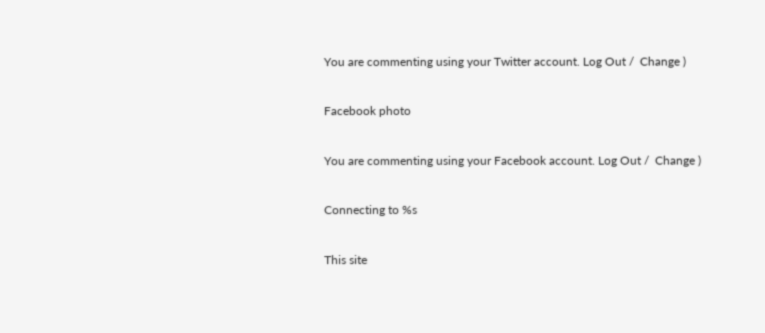You are commenting using your Twitter account. Log Out /  Change )

Facebook photo

You are commenting using your Facebook account. Log Out /  Change )

Connecting to %s

This site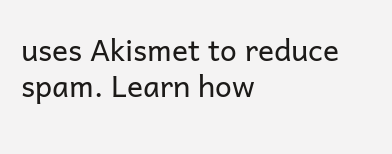uses Akismet to reduce spam. Learn how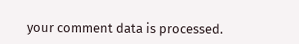your comment data is processed.